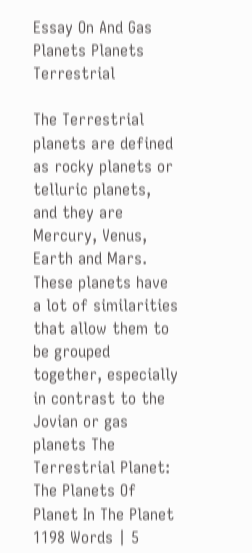Essay On And Gas Planets Planets Terrestrial

The Terrestrial planets are defined as rocky planets or telluric planets, and they are Mercury, Venus, Earth and Mars. These planets have a lot of similarities that allow them to be grouped together, especially in contrast to the Jovian or gas planets The Terrestrial Planet: The Planets Of Planet In The Planet 1198 Words | 5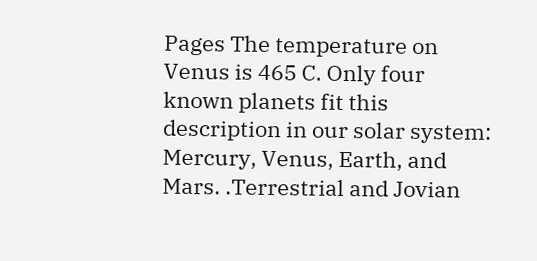Pages The temperature on Venus is 465 C. Only four known planets fit this description in our solar system: Mercury, Venus, Earth, and Mars. .Terrestrial and Jovian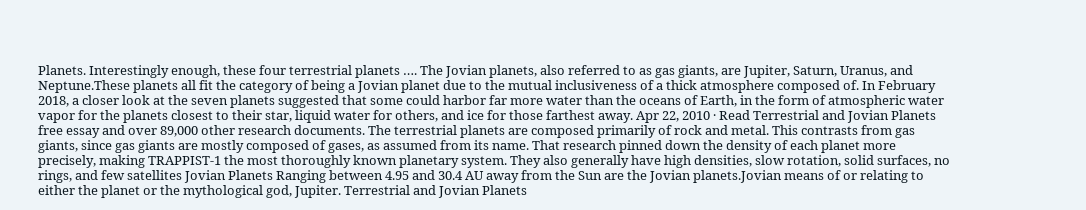Planets. Interestingly enough, these four terrestrial planets …. The Jovian planets, also referred to as gas giants, are Jupiter, Saturn, Uranus, and Neptune.These planets all fit the category of being a Jovian planet due to the mutual inclusiveness of a thick atmosphere composed of. In February 2018, a closer look at the seven planets suggested that some could harbor far more water than the oceans of Earth, in the form of atmospheric water vapor for the planets closest to their star, liquid water for others, and ice for those farthest away. Apr 22, 2010 · Read Terrestrial and Jovian Planets free essay and over 89,000 other research documents. The terrestrial planets are composed primarily of rock and metal. This contrasts from gas giants, since gas giants are mostly composed of gases, as assumed from its name. That research pinned down the density of each planet more precisely, making TRAPPIST-1 the most thoroughly known planetary system. They also generally have high densities, slow rotation, solid surfaces, no rings, and few satellites Jovian Planets Ranging between 4.95 and 30.4 AU away from the Sun are the Jovian planets.Jovian means of or relating to either the planet or the mythological god, Jupiter. Terrestrial and Jovian Planets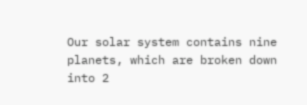Our solar system contains nine planets, which are broken down into 2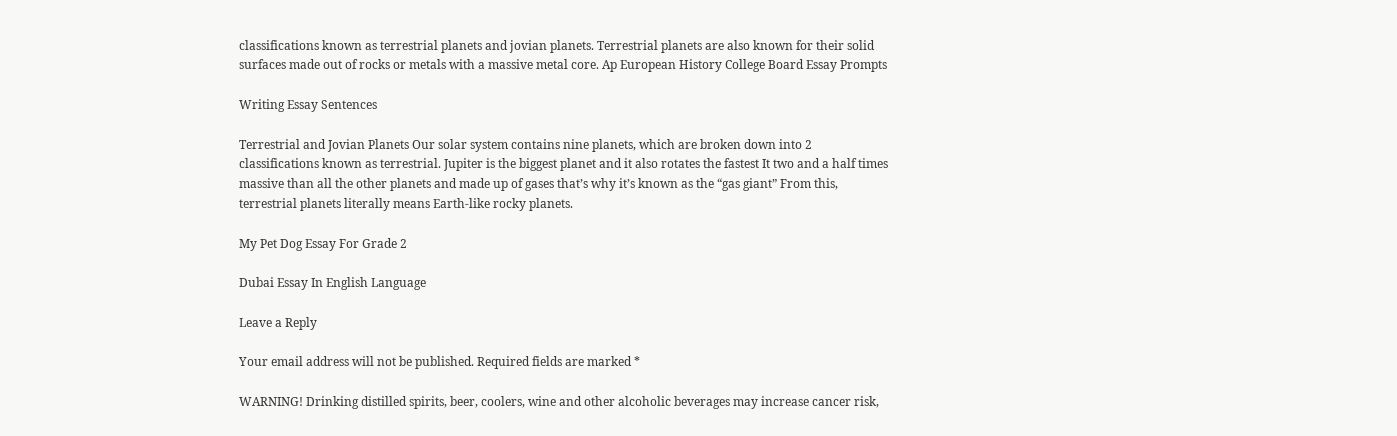classifications known as terrestrial planets and jovian planets. Terrestrial planets are also known for their solid surfaces made out of rocks or metals with a massive metal core. Ap European History College Board Essay Prompts

Writing Essay Sentences

Terrestrial and Jovian Planets Our solar system contains nine planets, which are broken down into 2 classifications known as terrestrial. Jupiter is the biggest planet and it also rotates the fastest It two and a half times massive than all the other planets and made up of gases that’s why it’s known as the “gas giant” From this, terrestrial planets literally means Earth-like rocky planets.

My Pet Dog Essay For Grade 2

Dubai Essay In English Language

Leave a Reply

Your email address will not be published. Required fields are marked *

WARNING! Drinking distilled spirits, beer, coolers, wine and other alcoholic beverages may increase cancer risk,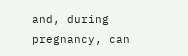and, during pregnancy, can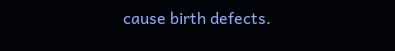cause birth defects.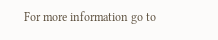For more information go to